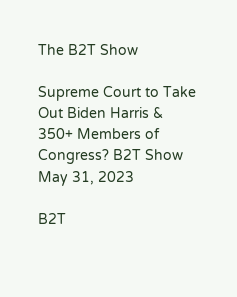The B2T Show

Supreme Court to Take Out Biden Harris & 350+ Members of Congress? B2T Show May 31, 2023

B2T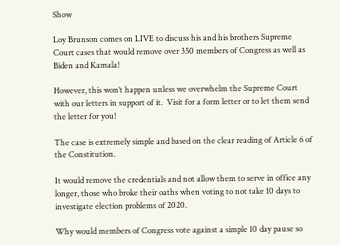Show

Loy Brunson comes on LIVE to discuss his and his brothers Supreme Court cases that would remove over 350 members of Congress as well as Biden and Kamala!

However, this won’t happen unless we overwhelm the Supreme Court with our letters in support of it.  Visit for a form letter or to let them send the letter for you!

The case is extremely simple and based on the clear reading of Article 6 of the Constitution.

It would remove the credentials and not allow them to serve in office any longer, those who broke their oaths when voting to not take 10 days to investigate election problems of 2020.

Why would members of Congress vote against a simple 10 day pause so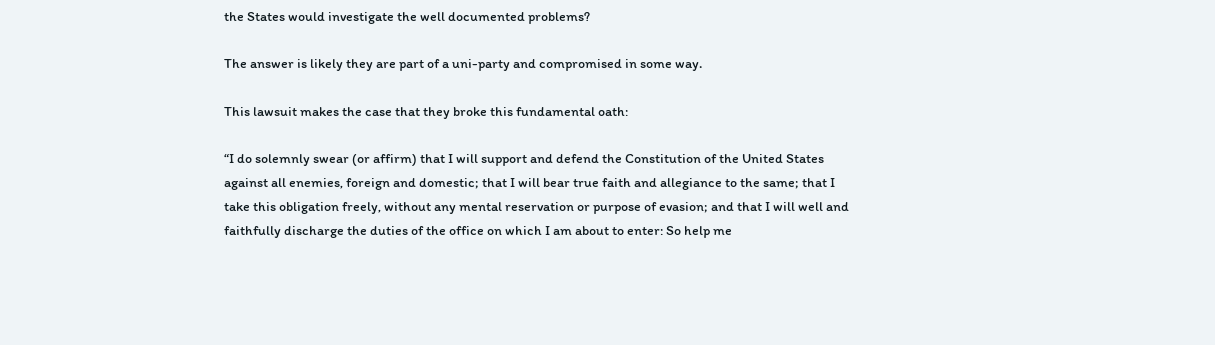the States would investigate the well documented problems?

The answer is likely they are part of a uni-party and compromised in some way.

This lawsuit makes the case that they broke this fundamental oath:

“I do solemnly swear (or affirm) that I will support and defend the Constitution of the United States against all enemies, foreign and domestic; that I will bear true faith and allegiance to the same; that I take this obligation freely, without any mental reservation or purpose of evasion; and that I will well and faithfully discharge the duties of the office on which I am about to enter: So help me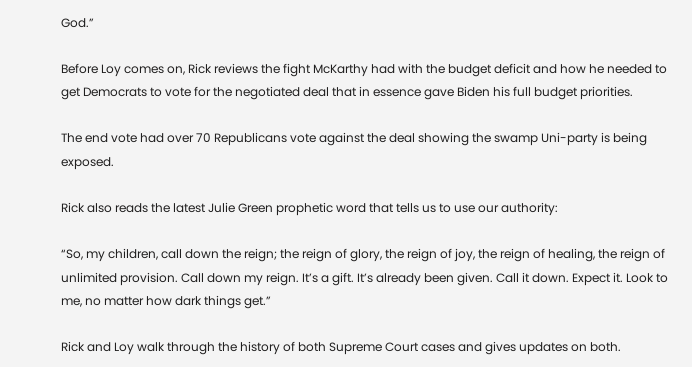God.”

Before Loy comes on, Rick reviews the fight McKarthy had with the budget deficit and how he needed to get Democrats to vote for the negotiated deal that in essence gave Biden his full budget priorities.

The end vote had over 70 Republicans vote against the deal showing the swamp Uni-party is being exposed.

Rick also reads the latest Julie Green prophetic word that tells us to use our authority:

“So, my children, call down the reign; the reign of glory, the reign of joy, the reign of healing, the reign of unlimited provision. Call down my reign. It’s a gift. It’s already been given. Call it down. Expect it. Look to me, no matter how dark things get.”

Rick and Loy walk through the history of both Supreme Court cases and gives updates on both.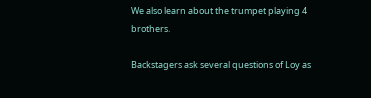We also learn about the trumpet playing 4 brothers.

Backstagers ask several questions of Loy as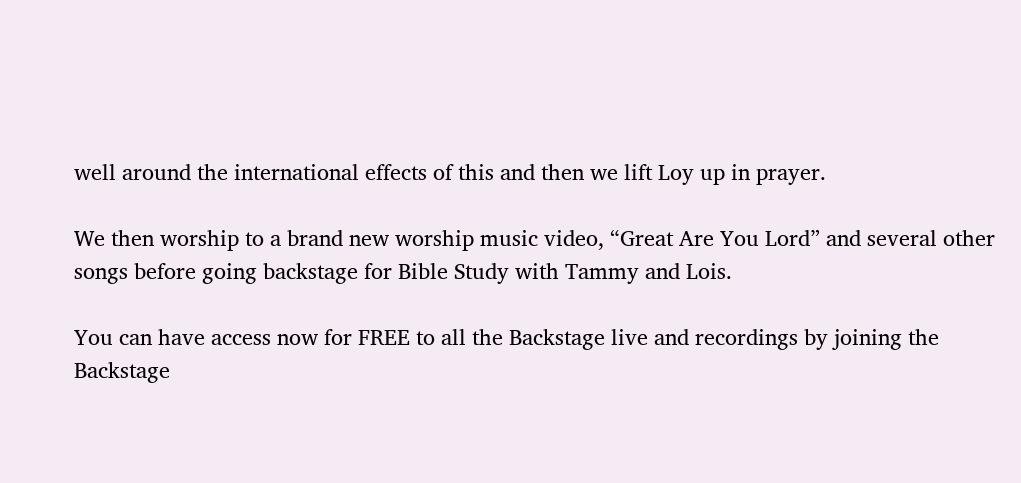well around the international effects of this and then we lift Loy up in prayer.

We then worship to a brand new worship music video, “Great Are You Lord” and several other songs before going backstage for Bible Study with Tammy and Lois.

You can have access now for FREE to all the Backstage live and recordings by joining the Backstage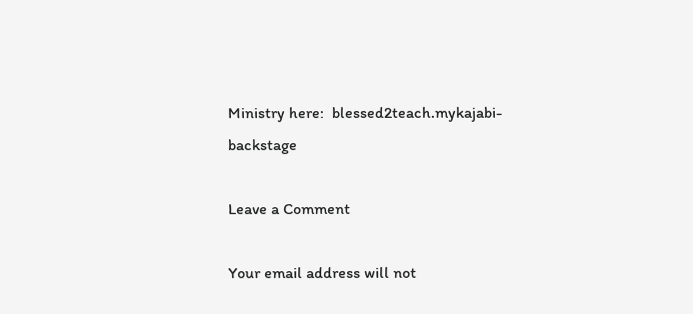Ministry here:  blessed2teach.mykajabi-backstage

Leave a Comment

Your email address will not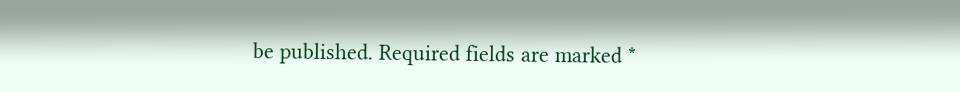be published. Required fields are marked *